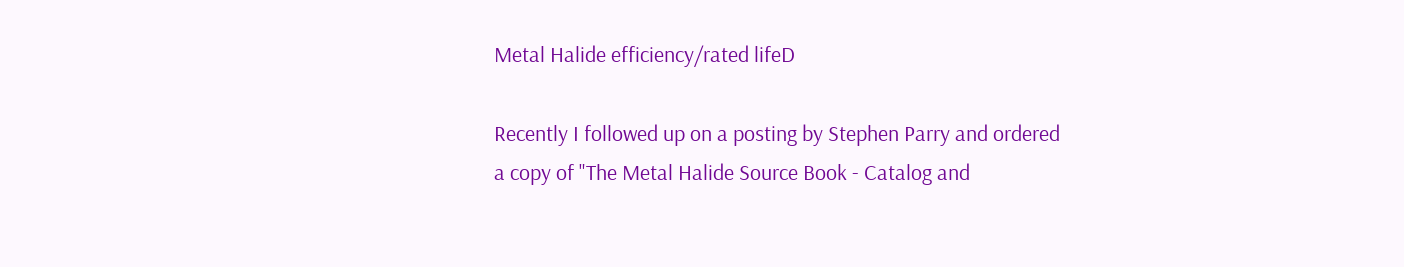Metal Halide efficiency/rated lifeD

Recently I followed up on a posting by Stephen Parry and ordered
a copy of "The Metal Halide Source Book - Catalog and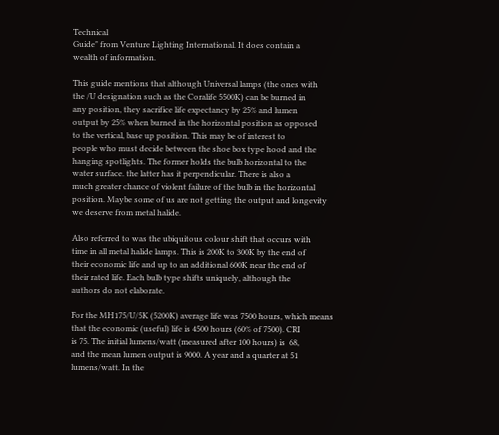Technical
Guide" from Venture Lighting International. It does contain a
wealth of information.

This guide mentions that although Universal lamps (the ones with
the /U designation such as the Coralife 5500K) can be burned in
any position, they sacrifice life expectancy by 25% and lumen
output by 25% when burned in the horizontal position as opposed
to the vertical, base up position. This may be of interest to
people who must decide between the shoe box type hood and the
hanging spotlights. The former holds the bulb horizontal to the
water surface. the latter has it perpendicular. There is also a
much greater chance of violent failure of the bulb in the horizontal
position. Maybe some of us are not getting the output and longevity
we deserve from metal halide.

Also referred to was the ubiquitous colour shift that occurs with
time in all metal halide lamps. This is 200K to 300K by the end of
their economic life and up to an additional 600K near the end of
their rated life. Each bulb type shifts uniquely, although the
authors do not elaborate.

For the MH175/U/5K (5200K) average life was 7500 hours, which means
that the economic (useful) life is 4500 hours (60% of 7500). CRI
is 75. The initial lumens/watt (measured after 100 hours) is  68,
and the mean lumen output is 9000. A year and a quarter at 51
lumens/watt. In the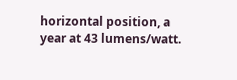horizontal position, a year at 43 lumens/watt.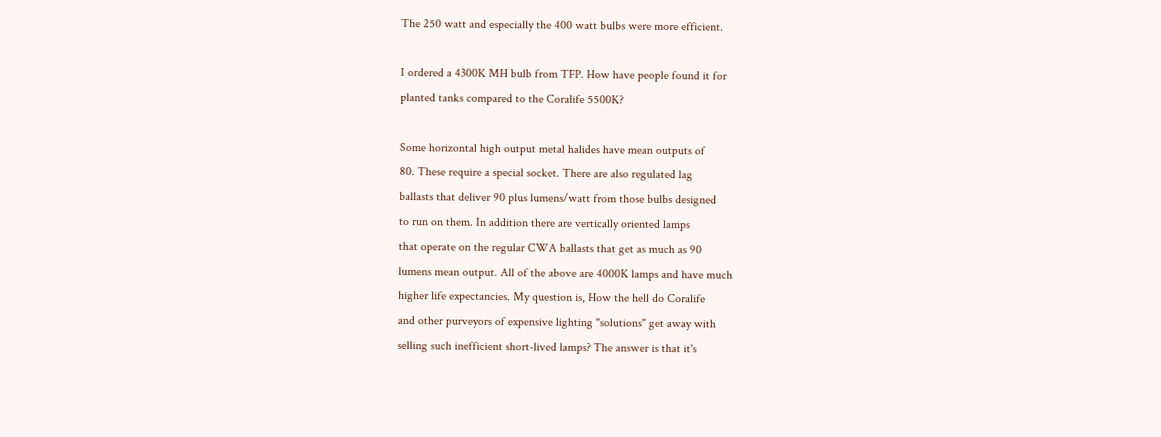The 250 watt and especially the 400 watt bulbs were more efficient.

I ordered a 4300K MH bulb from TFP. How have people found it for
planted tanks compared to the Coralife 5500K?

Some horizontal high output metal halides have mean outputs of
80. These require a special socket. There are also regulated lag
ballasts that deliver 90 plus lumens/watt from those bulbs designed
to run on them. In addition there are vertically oriented lamps
that operate on the regular CWA ballasts that get as much as 90
lumens mean output. All of the above are 4000K lamps and have much
higher life expectancies. My question is, How the hell do Coralife
and other purveyors of expensive lighting "solutions" get away with
selling such inefficient short-lived lamps? The answer is that it's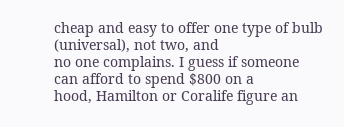cheap and easy to offer one type of bulb (universal), not two, and
no one complains. I guess if someone can afford to spend $800 on a
hood, Hamilton or Coralife figure an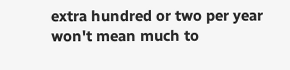extra hundred or two per year
won't mean much to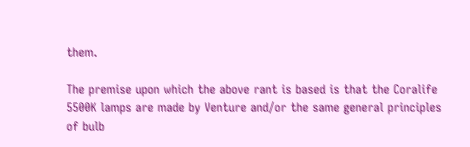them.

The premise upon which the above rant is based is that the Coralife
5500K lamps are made by Venture and/or the same general principles
of bulb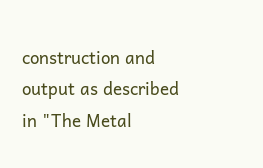construction and output as described in "The Metal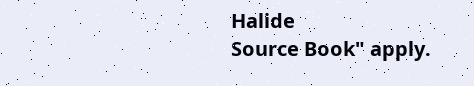Halide
Source Book" apply.